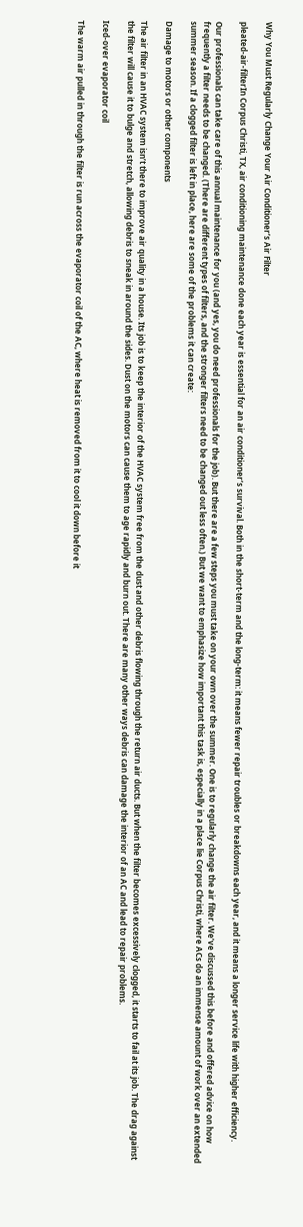Why You Must Regularly Change Your Air Conditioner’s Air Filter

pleated-air-filterIn Corpus Christi, TX, air conditioning maintenance done each year is essential for an air conditioner’s survival. Both in the short-term and the long-term: it means fewer repair troubles or breakdowns each year, and it means a longer service life with higher efficiency.

Our professionals can take care of this annual maintenance for you (and yes, you do need professionals for the job). But there are a few steps you must take on your own over the summer. One is to regularly change the air filter. We’ve discussed this before and offered advice on how frequently a filter needs to be changed. (There are different types of filters, and the stronger filters need to be changed out less often.) But we want to emphasize how important this task is, especially in a place lie Corpus Christi, where ACs do an immense amount of work over an extended summer season. If a clogged filter is left in place, here are some of the problems it can create:

Damage to motors or other components

The air filter in an HVAC system isn’t there to improve air quality in a house. Its job is to keep the interior of the HVAC system free from the dust and other debris flowing through the return air ducts. But when the filter becomes excessively clogged, it starts to fail at its job. The drag against the filter will cause it to bulge and stretch, allowing debris to sneak in around the sides. Dust on the motors can cause them to age rapidly and burn out. There are many other ways debris can damage the interior of an AC and lead to repair problems.

Iced-over evaporator coil

The warm air pulled in through the filter is run across the evaporator coil of the AC, where heat is removed from it to cool it down before it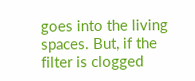goes into the living spaces. But, if the filter is clogged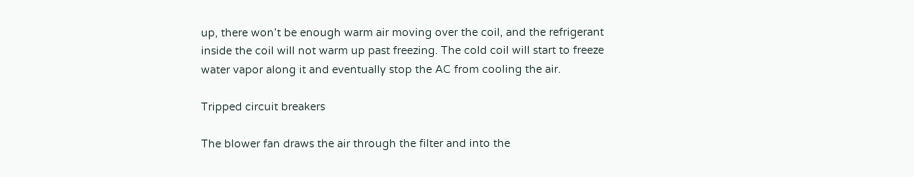up, there won’t be enough warm air moving over the coil, and the refrigerant inside the coil will not warm up past freezing. The cold coil will start to freeze water vapor along it and eventually stop the AC from cooling the air.

Tripped circuit breakers

The blower fan draws the air through the filter and into the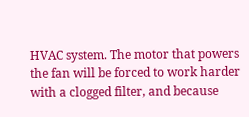HVAC system. The motor that powers the fan will be forced to work harder with a clogged filter, and because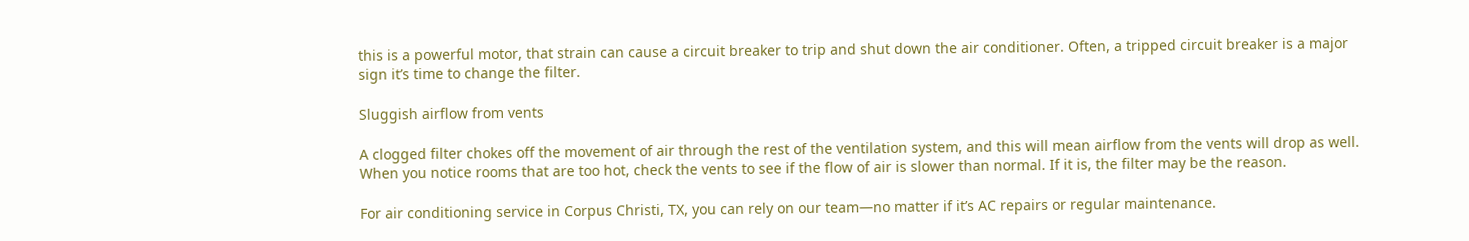this is a powerful motor, that strain can cause a circuit breaker to trip and shut down the air conditioner. Often, a tripped circuit breaker is a major sign it’s time to change the filter.

Sluggish airflow from vents

A clogged filter chokes off the movement of air through the rest of the ventilation system, and this will mean airflow from the vents will drop as well. When you notice rooms that are too hot, check the vents to see if the flow of air is slower than normal. If it is, the filter may be the reason.

For air conditioning service in Corpus Christi, TX, you can rely on our team—no matter if it’s AC repairs or regular maintenance.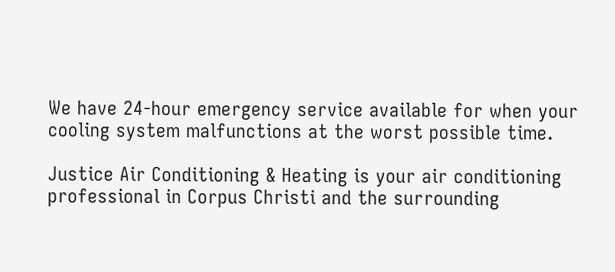We have 24-hour emergency service available for when your cooling system malfunctions at the worst possible time.

Justice Air Conditioning & Heating is your air conditioning professional in Corpus Christi and the surrounding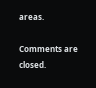areas.

Comments are closed.